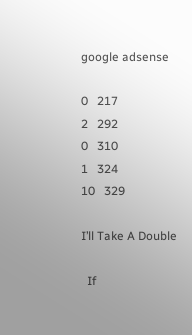google adsense

0   217
2   292
0   310
1   324
10   329

I’ll Take A Double

  If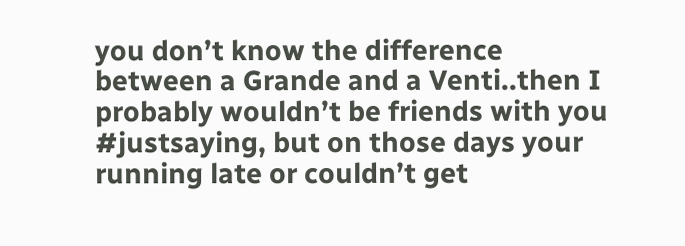you don’t know the difference between a Grande and a Venti..then I probably wouldn’t be friends with you #justsaying, but on those days your running late or couldn’t get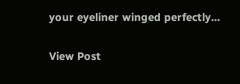your eyeliner winged perfectly…

View Post